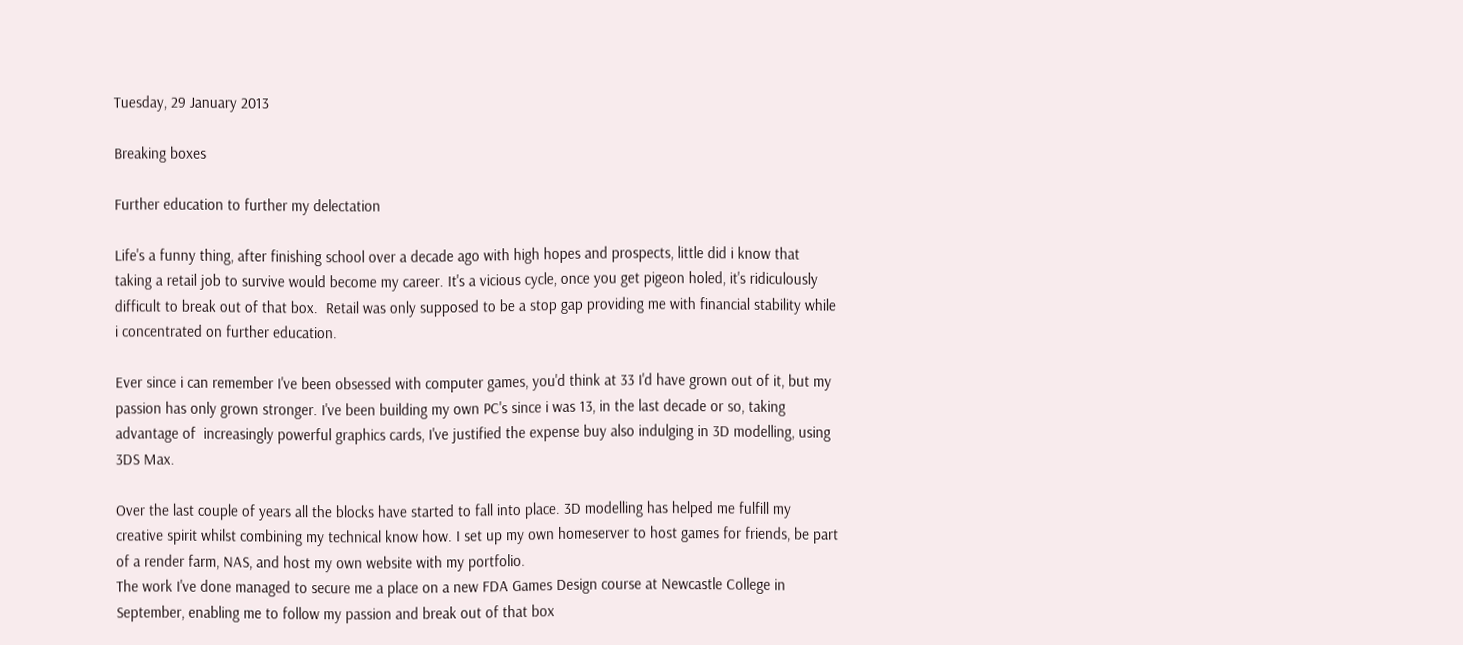Tuesday, 29 January 2013

Breaking boxes

Further education to further my delectation

Life's a funny thing, after finishing school over a decade ago with high hopes and prospects, little did i know that taking a retail job to survive would become my career. It's a vicious cycle, once you get pigeon holed, it's ridiculously difficult to break out of that box.  Retail was only supposed to be a stop gap providing me with financial stability while i concentrated on further education.

Ever since i can remember I've been obsessed with computer games, you'd think at 33 I'd have grown out of it, but my passion has only grown stronger. I've been building my own PC's since i was 13, in the last decade or so, taking advantage of  increasingly powerful graphics cards, I've justified the expense buy also indulging in 3D modelling, using 3DS Max.

Over the last couple of years all the blocks have started to fall into place. 3D modelling has helped me fulfill my creative spirit whilst combining my technical know how. I set up my own homeserver to host games for friends, be part of a render farm, NAS, and host my own website with my portfolio.
The work I've done managed to secure me a place on a new FDA Games Design course at Newcastle College in September, enabling me to follow my passion and break out of that box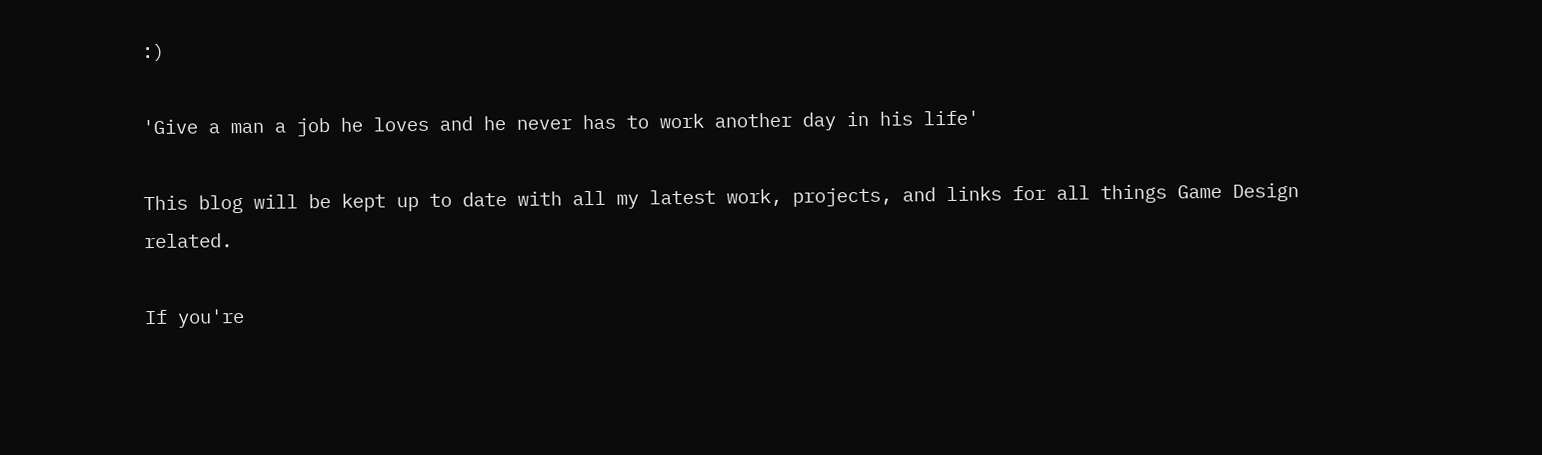:)

'Give a man a job he loves and he never has to work another day in his life'

This blog will be kept up to date with all my latest work, projects, and links for all things Game Design related.

If you're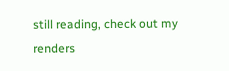still reading, check out my renders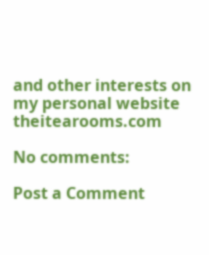and other interests on my personal website theitearooms.com

No comments:

Post a Comment